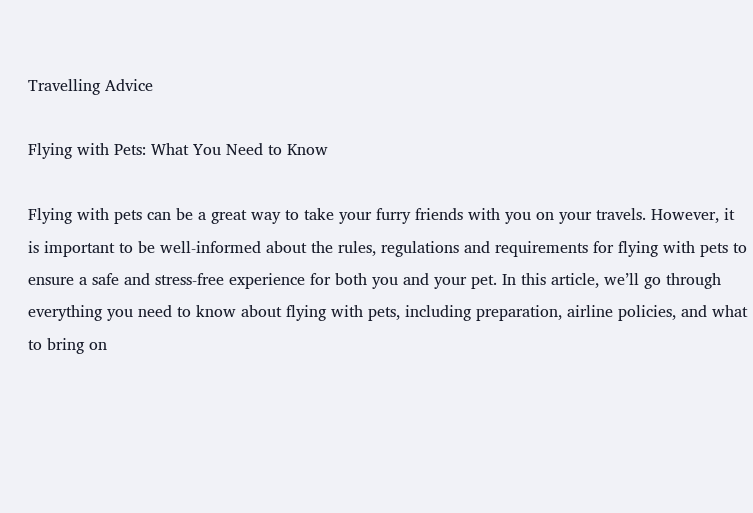Travelling Advice

Flying with Pets: What You Need to Know

Flying with pets can be a great way to take your furry friends with you on your travels. However, it is important to be well-informed about the rules, regulations and requirements for flying with pets to ensure a safe and stress-free experience for both you and your pet. In this article, we’ll go through everything you need to know about flying with pets, including preparation, airline policies, and what to bring on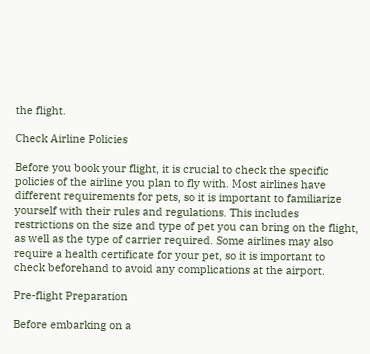the flight.

Check Airline Policies

Before you book your flight, it is crucial to check the specific policies of the airline you plan to fly with. Most airlines have different requirements for pets, so it is important to familiarize yourself with their rules and regulations. This includes restrictions on the size and type of pet you can bring on the flight, as well as the type of carrier required. Some airlines may also require a health certificate for your pet, so it is important to check beforehand to avoid any complications at the airport.

Pre-flight Preparation

Before embarking on a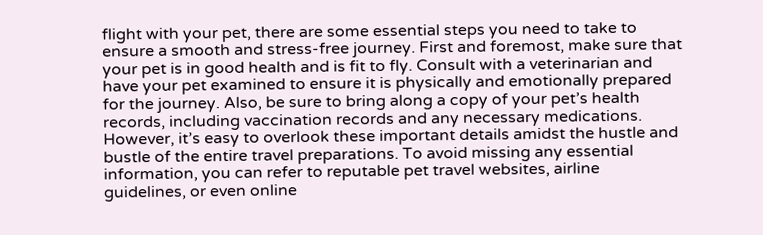flight with your pet, there are some essential steps you need to take to ensure a smooth and stress-free journey. First and foremost, make sure that your pet is in good health and is fit to fly. Consult with a veterinarian and have your pet examined to ensure it is physically and emotionally prepared for the journey. Also, be sure to bring along a copy of your pet’s health records, including vaccination records and any necessary medications. However, it’s easy to overlook these important details amidst the hustle and bustle of the entire travel preparations. To avoid missing any essential information, you can refer to reputable pet travel websites, airline guidelines, or even online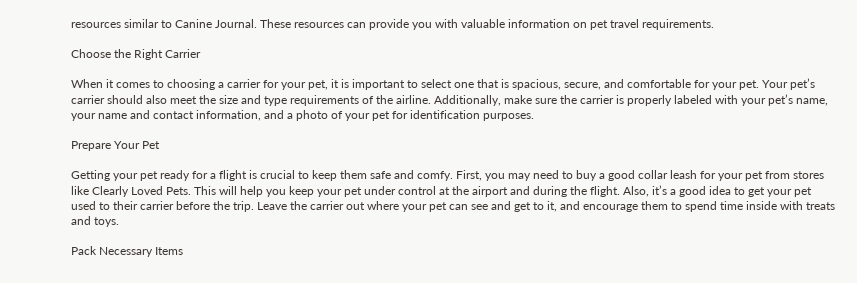resources similar to Canine Journal. These resources can provide you with valuable information on pet travel requirements.

Choose the Right Carrier

When it comes to choosing a carrier for your pet, it is important to select one that is spacious, secure, and comfortable for your pet. Your pet’s carrier should also meet the size and type requirements of the airline. Additionally, make sure the carrier is properly labeled with your pet’s name, your name and contact information, and a photo of your pet for identification purposes.

Prepare Your Pet

Getting your pet ready for a flight is crucial to keep them safe and comfy. First, you may need to buy a good collar leash for your pet from stores like Clearly Loved Pets. This will help you keep your pet under control at the airport and during the flight. Also, it’s a good idea to get your pet used to their carrier before the trip. Leave the carrier out where your pet can see and get to it, and encourage them to spend time inside with treats and toys.

Pack Necessary Items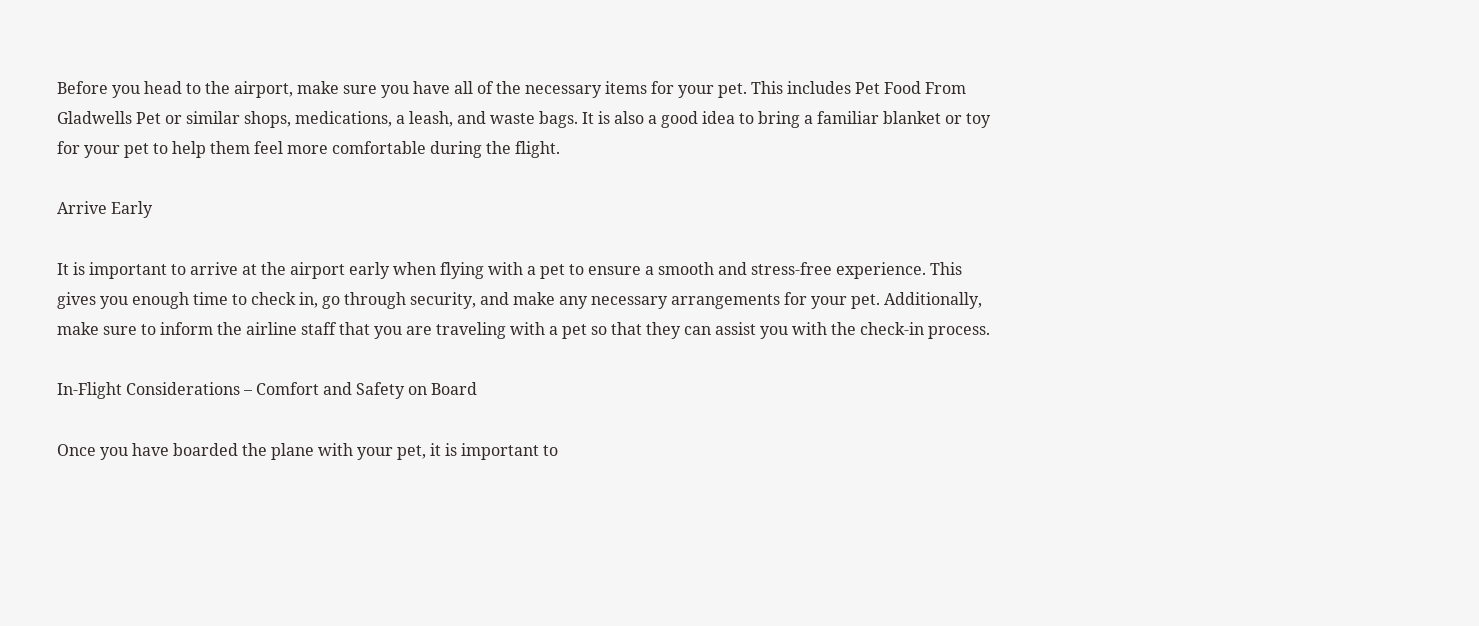Before you head to the airport, make sure you have all of the necessary items for your pet. This includes Pet Food From Gladwells Pet or similar shops, medications, a leash, and waste bags. It is also a good idea to bring a familiar blanket or toy for your pet to help them feel more comfortable during the flight.

Arrive Early

It is important to arrive at the airport early when flying with a pet to ensure a smooth and stress-free experience. This gives you enough time to check in, go through security, and make any necessary arrangements for your pet. Additionally, make sure to inform the airline staff that you are traveling with a pet so that they can assist you with the check-in process.

In-Flight Considerations – Comfort and Safety on Board

Once you have boarded the plane with your pet, it is important to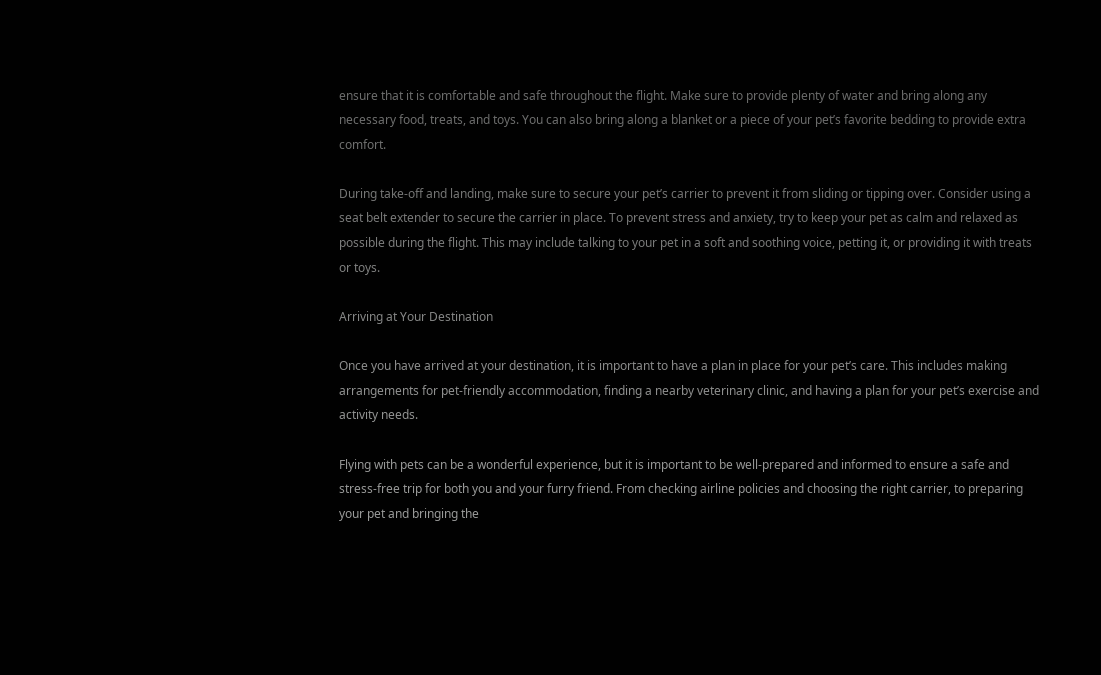ensure that it is comfortable and safe throughout the flight. Make sure to provide plenty of water and bring along any necessary food, treats, and toys. You can also bring along a blanket or a piece of your pet’s favorite bedding to provide extra comfort.

During take-off and landing, make sure to secure your pet’s carrier to prevent it from sliding or tipping over. Consider using a seat belt extender to secure the carrier in place. To prevent stress and anxiety, try to keep your pet as calm and relaxed as possible during the flight. This may include talking to your pet in a soft and soothing voice, petting it, or providing it with treats or toys.

Arriving at Your Destination

Once you have arrived at your destination, it is important to have a plan in place for your pet’s care. This includes making arrangements for pet-friendly accommodation, finding a nearby veterinary clinic, and having a plan for your pet’s exercise and activity needs.

Flying with pets can be a wonderful experience, but it is important to be well-prepared and informed to ensure a safe and stress-free trip for both you and your furry friend. From checking airline policies and choosing the right carrier, to preparing your pet and bringing the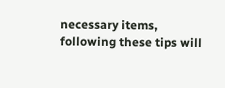necessary items, following these tips will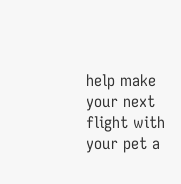help make your next flight with your pet a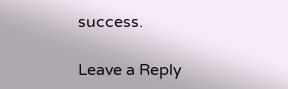success.

Leave a Reply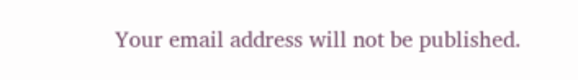Your email address will not be published.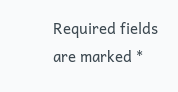Required fields are marked *